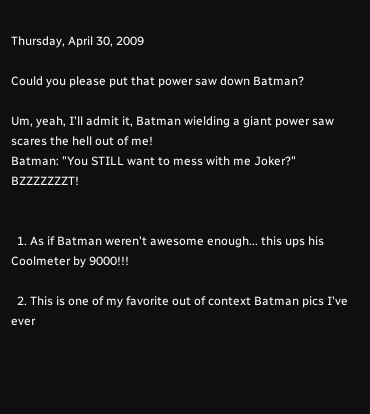Thursday, April 30, 2009

Could you please put that power saw down Batman?

Um, yeah, I'll admit it, Batman wielding a giant power saw scares the hell out of me!
Batman: "You STILL want to mess with me Joker?" BZZZZZZZT!


  1. As if Batman weren't awesome enough... this ups his Coolmeter by 9000!!!

  2. This is one of my favorite out of context Batman pics I've ever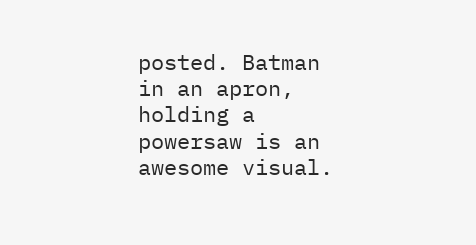posted. Batman in an apron, holding a powersaw is an awesome visual.